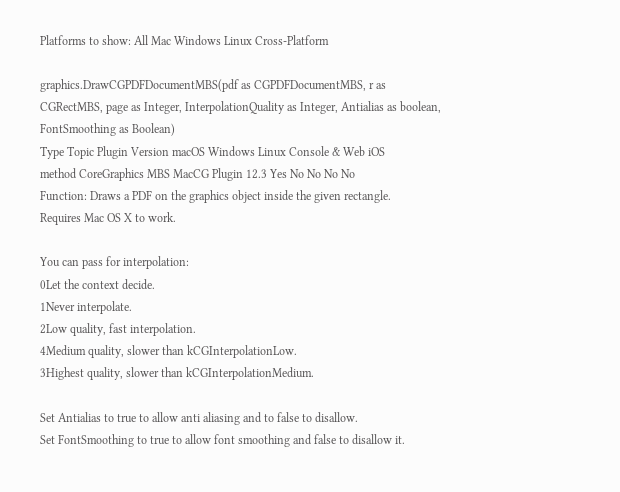Platforms to show: All Mac Windows Linux Cross-Platform

graphics.DrawCGPDFDocumentMBS(pdf as CGPDFDocumentMBS, r as CGRectMBS, page as Integer, InterpolationQuality as Integer, Antialias as boolean, FontSmoothing as Boolean)
Type Topic Plugin Version macOS Windows Linux Console & Web iOS
method CoreGraphics MBS MacCG Plugin 12.3 Yes No No No No
Function: Draws a PDF on the graphics object inside the given rectangle.
Requires Mac OS X to work.

You can pass for interpolation:
0Let the context decide.
1Never interpolate.
2Low quality, fast interpolation.
4Medium quality, slower than kCGInterpolationLow.
3Highest quality, slower than kCGInterpolationMedium.

Set Antialias to true to allow anti aliasing and to false to disallow.
Set FontSmoothing to true to allow font smoothing and false to disallow it.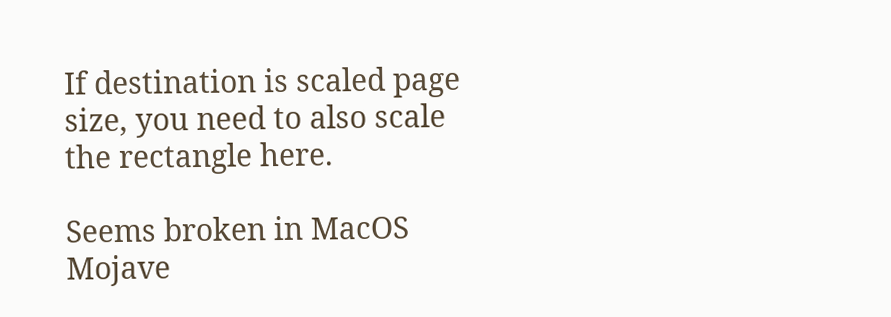If destination is scaled page size, you need to also scale the rectangle here.

Seems broken in MacOS Mojave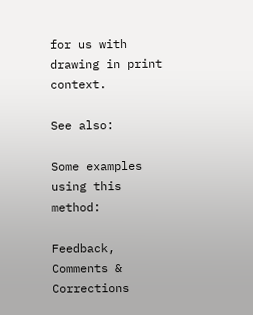for us with drawing in print context.

See also:

Some examples using this method:

Feedback, Comments & Corrections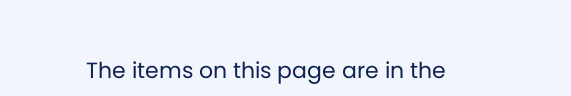The items on this page are in the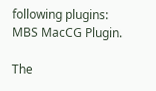following plugins: MBS MacCG Plugin.

The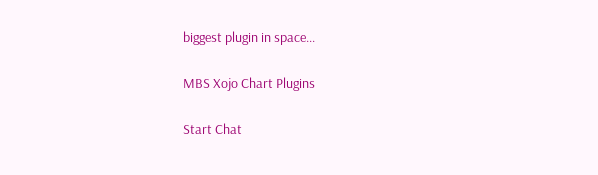biggest plugin in space...

MBS Xojo Chart Plugins

Start Chat